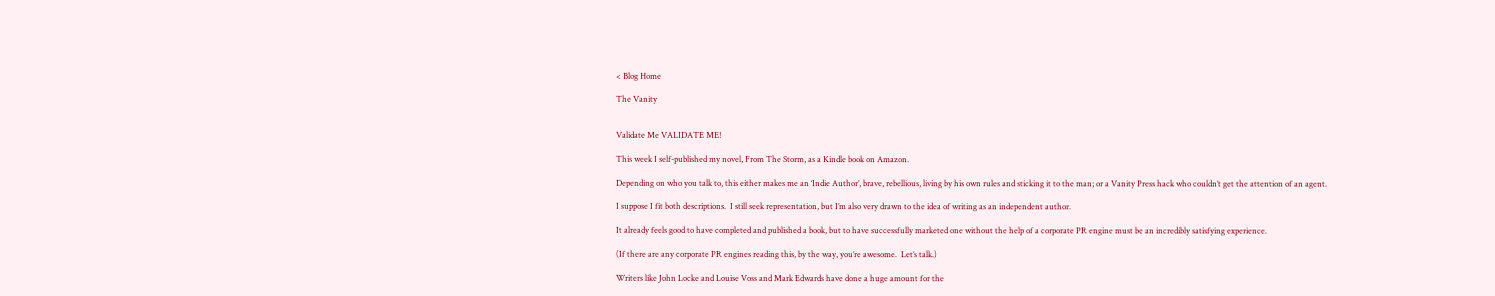< Blog Home

The Vanity


Validate Me VALIDATE ME!

This week I self-published my novel, From The Storm, as a Kindle book on Amazon.

Depending on who you talk to, this either makes me an ‘Indie Author’, brave, rebellious, living by his own rules and sticking it to the man; or a Vanity Press hack who couldn’t get the attention of an agent.

I suppose I fit both descriptions.  I still seek representation, but I’m also very drawn to the idea of writing as an independent author.

It already feels good to have completed and published a book, but to have successfully marketed one without the help of a corporate PR engine must be an incredibly satisfying experience.

(If there are any corporate PR engines reading this, by the way, you’re awesome.  Let’s talk.)

Writers like John Locke and Louise Voss and Mark Edwards have done a huge amount for the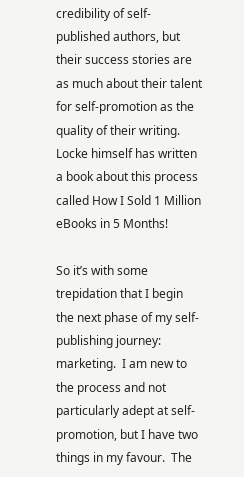credibility of self-published authors, but their success stories are as much about their talent for self-promotion as the quality of their writing.  Locke himself has written a book about this process called How I Sold 1 Million eBooks in 5 Months!

So it’s with some trepidation that I begin the next phase of my self-publishing journey: marketing.  I am new to the process and not particularly adept at self-promotion, but I have two things in my favour.  The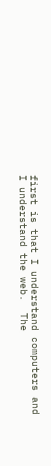first is that I understand computers and I understand the web.  The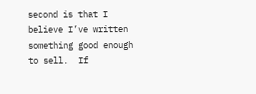second is that I believe I’ve written something good enough to sell.  If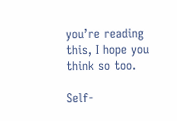you’re reading this, I hope you think so too.

Self-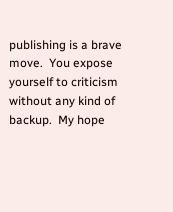publishing is a brave move.  You expose yourself to criticism without any kind of backup.  My hope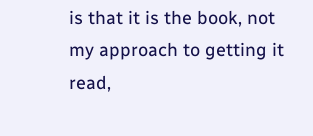is that it is the book, not my approach to getting it read,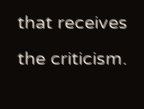that receives the criticism.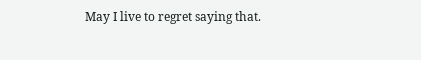May I live to regret saying that.